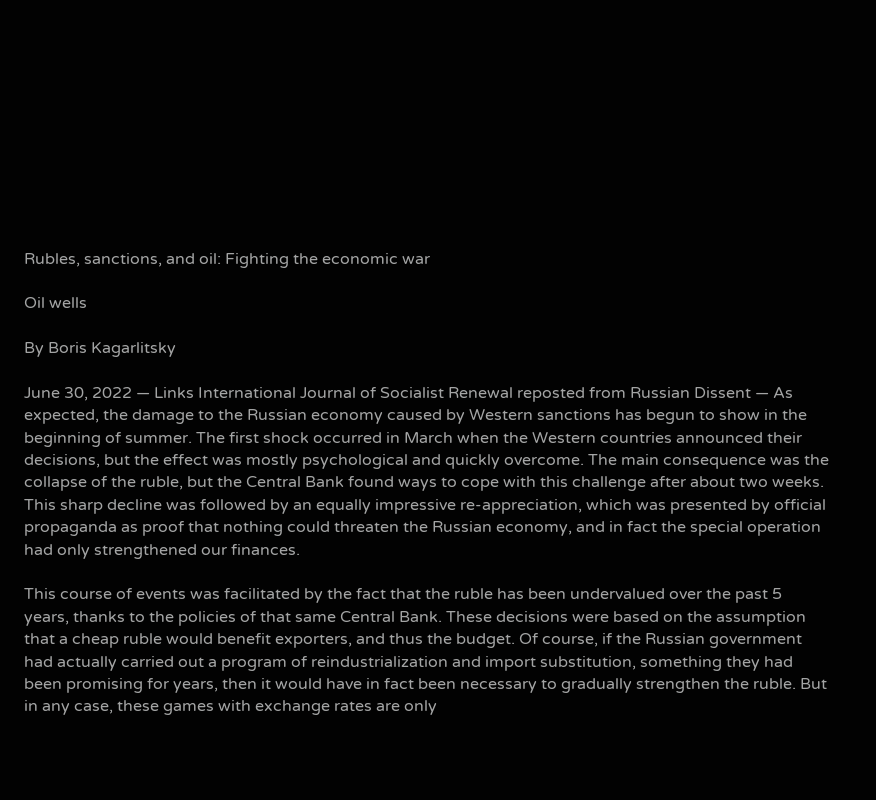Rubles, sanctions, and oil: Fighting the economic war

Oil wells

By Boris Kagarlitsky

June 30, 2022 — Links International Journal of Socialist Renewal reposted from Russian Dissent — As expected, the damage to the Russian economy caused by Western sanctions has begun to show in the beginning of summer. The first shock occurred in March when the Western countries announced their decisions, but the effect was mostly psychological and quickly overcome. The main consequence was the collapse of the ruble, but the Central Bank found ways to cope with this challenge after about two weeks. This sharp decline was followed by an equally impressive re-appreciation, which was presented by official propaganda as proof that nothing could threaten the Russian economy, and in fact the special operation had only strengthened our finances.

This course of events was facilitated by the fact that the ruble has been undervalued over the past 5 years, thanks to the policies of that same Central Bank. These decisions were based on the assumption that a cheap ruble would benefit exporters, and thus the budget. Of course, if the Russian government had actually carried out a program of reindustrialization and import substitution, something they had been promising for years, then it would have in fact been necessary to gradually strengthen the ruble. But in any case, these games with exchange rates are only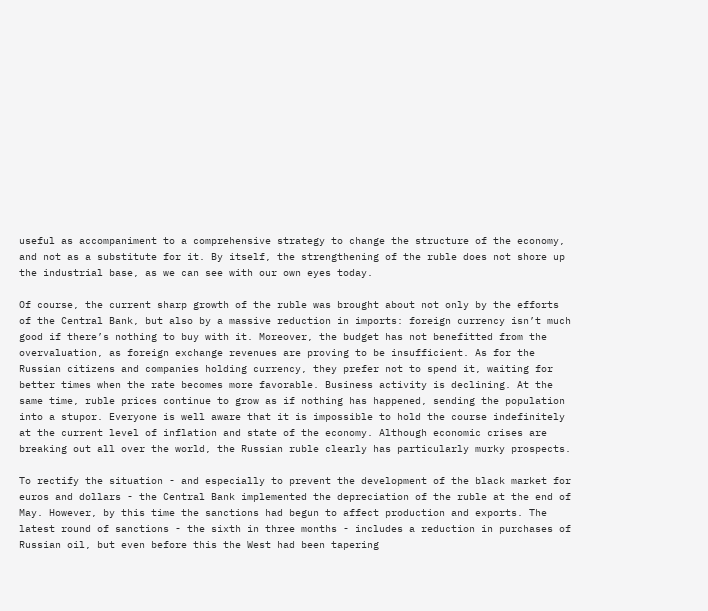useful as accompaniment to a comprehensive strategy to change the structure of the economy, and not as a substitute for it. By itself, the strengthening of the ruble does not shore up the industrial base, as we can see with our own eyes today.

Of course, the current sharp growth of the ruble was brought about not only by the efforts of the Central Bank, but also by a massive reduction in imports: foreign currency isn’t much good if there’s nothing to buy with it. Moreover, the budget has not benefitted from the overvaluation, as foreign exchange revenues are proving to be insufficient. As for the Russian citizens and companies holding currency, they prefer not to spend it, waiting for better times when the rate becomes more favorable. Business activity is declining. At the same time, ruble prices continue to grow as if nothing has happened, sending the population into a stupor. Everyone is well aware that it is impossible to hold the course indefinitely at the current level of inflation and state of the economy. Although economic crises are breaking out all over the world, the Russian ruble clearly has particularly murky prospects.

To rectify the situation - and especially to prevent the development of the black market for euros and dollars - the Central Bank implemented the depreciation of the ruble at the end of May. However, by this time the sanctions had begun to affect production and exports. The latest round of sanctions - the sixth in three months - includes a reduction in purchases of Russian oil, but even before this the West had been tapering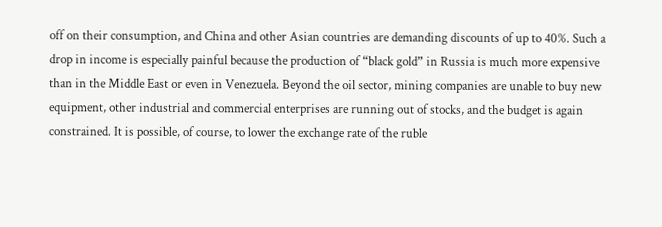off on their consumption, and China and other Asian countries are demanding discounts of up to 40%. Such a drop in income is especially painful because the production of “black gold” in Russia is much more expensive than in the Middle East or even in Venezuela. Beyond the oil sector, mining companies are unable to buy new equipment, other industrial and commercial enterprises are running out of stocks, and the budget is again constrained. It is possible, of course, to lower the exchange rate of the ruble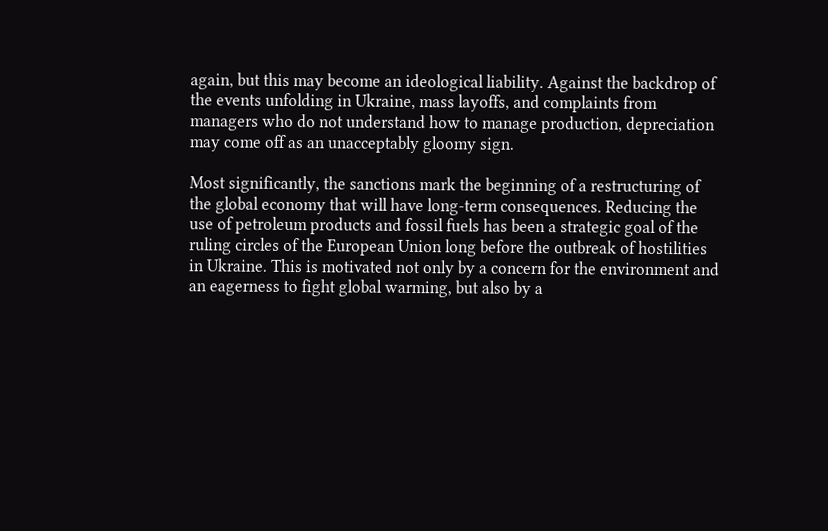again, but this may become an ideological liability. Against the backdrop of the events unfolding in Ukraine, mass layoffs, and complaints from managers who do not understand how to manage production, depreciation may come off as an unacceptably gloomy sign.

Most significantly, the sanctions mark the beginning of a restructuring of the global economy that will have long-term consequences. Reducing the use of petroleum products and fossil fuels has been a strategic goal of the ruling circles of the European Union long before the outbreak of hostilities in Ukraine. This is motivated not only by a concern for the environment and an eagerness to fight global warming, but also by a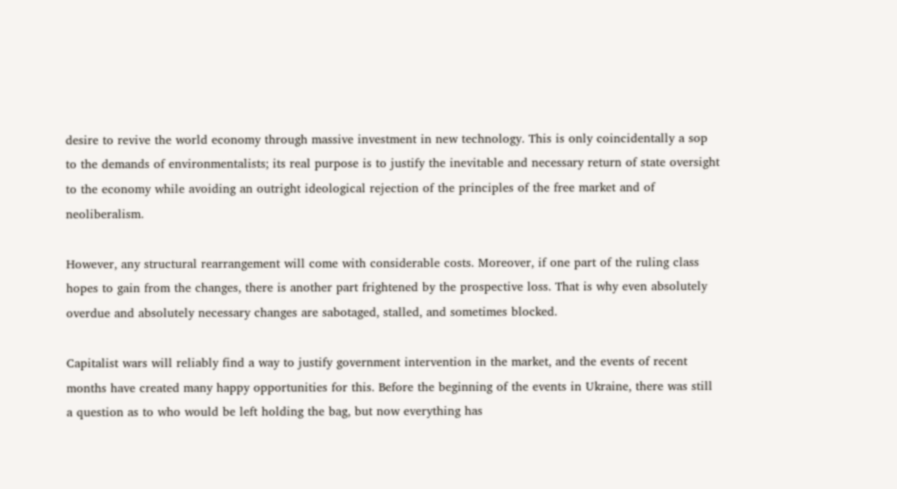desire to revive the world economy through massive investment in new technology. This is only coincidentally a sop to the demands of environmentalists; its real purpose is to justify the inevitable and necessary return of state oversight to the economy while avoiding an outright ideological rejection of the principles of the free market and of neoliberalism.

However, any structural rearrangement will come with considerable costs. Moreover, if one part of the ruling class hopes to gain from the changes, there is another part frightened by the prospective loss. That is why even absolutely overdue and absolutely necessary changes are sabotaged, stalled, and sometimes blocked.

Capitalist wars will reliably find a way to justify government intervention in the market, and the events of recent months have created many happy opportunities for this. Before the beginning of the events in Ukraine, there was still a question as to who would be left holding the bag, but now everything has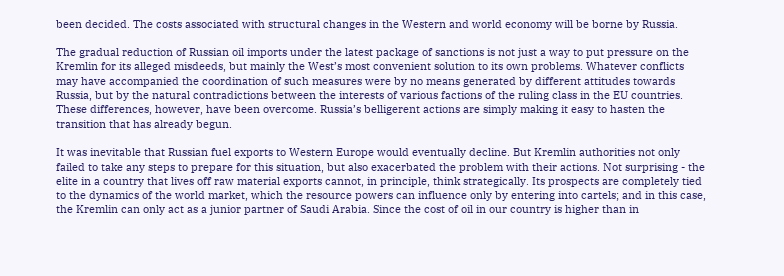been decided. The costs associated with structural changes in the Western and world economy will be borne by Russia.

The gradual reduction of Russian oil imports under the latest package of sanctions is not just a way to put pressure on the Kremlin for its alleged misdeeds, but mainly the West’s most convenient solution to its own problems. Whatever conflicts may have accompanied the coordination of such measures were by no means generated by different attitudes towards Russia, but by the natural contradictions between the interests of various factions of the ruling class in the EU countries. These differences, however, have been overcome. Russia’s belligerent actions are simply making it easy to hasten the transition that has already begun.

It was inevitable that Russian fuel exports to Western Europe would eventually decline. But Kremlin authorities not only failed to take any steps to prepare for this situation, but also exacerbated the problem with their actions. Not surprising - the elite in a country that lives off raw material exports cannot, in principle, think strategically. Its prospects are completely tied to the dynamics of the world market, which the resource powers can influence only by entering into cartels; and in this case, the Kremlin can only act as a junior partner of Saudi Arabia. Since the cost of oil in our country is higher than in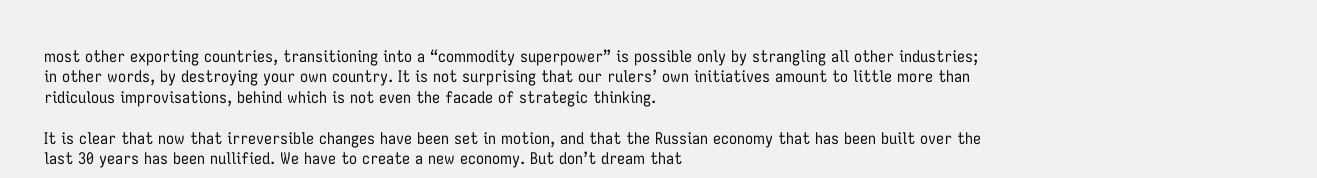most other exporting countries, transitioning into a “commodity superpower” is possible only by strangling all other industries; in other words, by destroying your own country. It is not surprising that our rulers’ own initiatives amount to little more than ridiculous improvisations, behind which is not even the facade of strategic thinking.

It is clear that now that irreversible changes have been set in motion, and that the Russian economy that has been built over the last 30 years has been nullified. We have to create a new economy. But don’t dream that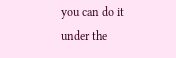you can do it under the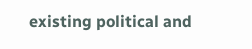existing political and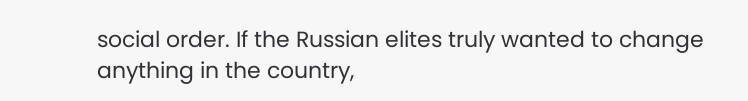social order. If the Russian elites truly wanted to change anything in the country,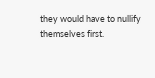they would have to nullify themselves first.